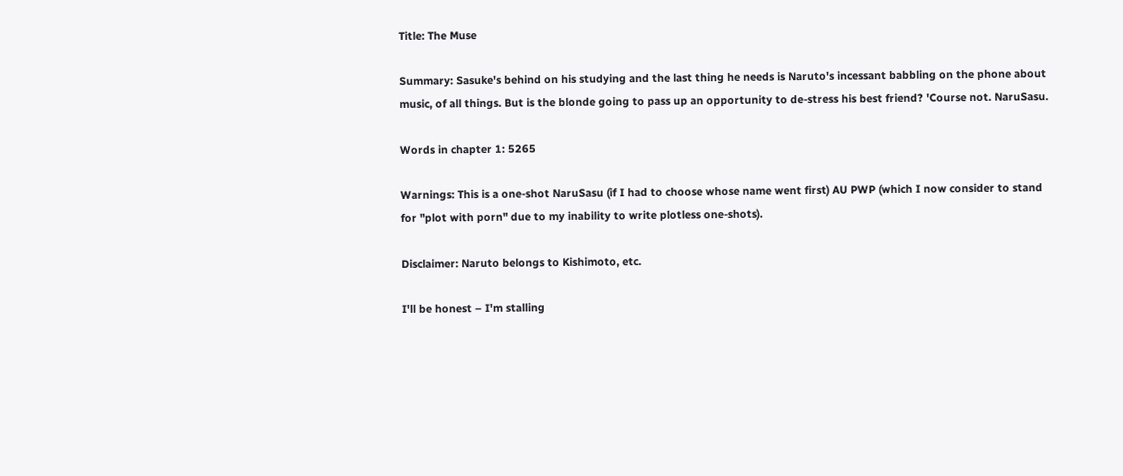Title: The Muse

Summary: Sasuke's behind on his studying and the last thing he needs is Naruto's incessant babbling on the phone about music, of all things. But is the blonde going to pass up an opportunity to de-stress his best friend? 'Course not. NaruSasu.

Words in chapter 1: 5265

Warnings: This is a one-shot NaruSasu (if I had to choose whose name went first) AU PWP (which I now consider to stand for "plot with porn" due to my inability to write plotless one-shots).

Disclaimer: Naruto belongs to Kishimoto, etc.

I'll be honest – I'm stalling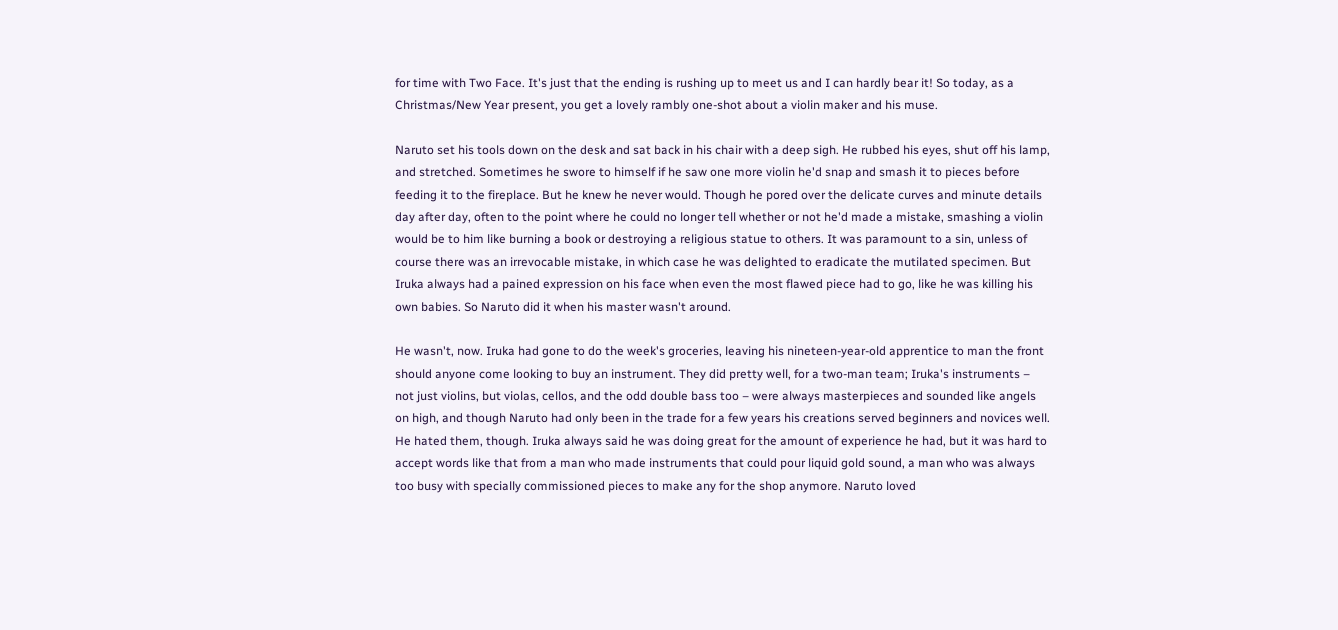for time with Two Face. It's just that the ending is rushing up to meet us and I can hardly bear it! So today, as a Christmas/New Year present, you get a lovely rambly one-shot about a violin maker and his muse.

Naruto set his tools down on the desk and sat back in his chair with a deep sigh. He rubbed his eyes, shut off his lamp, and stretched. Sometimes he swore to himself if he saw one more violin he'd snap and smash it to pieces before feeding it to the fireplace. But he knew he never would. Though he pored over the delicate curves and minute details day after day, often to the point where he could no longer tell whether or not he'd made a mistake, smashing a violin would be to him like burning a book or destroying a religious statue to others. It was paramount to a sin, unless of course there was an irrevocable mistake, in which case he was delighted to eradicate the mutilated specimen. But Iruka always had a pained expression on his face when even the most flawed piece had to go, like he was killing his own babies. So Naruto did it when his master wasn't around.

He wasn't, now. Iruka had gone to do the week's groceries, leaving his nineteen-year-old apprentice to man the front should anyone come looking to buy an instrument. They did pretty well, for a two-man team; Iruka's instruments – not just violins, but violas, cellos, and the odd double bass too – were always masterpieces and sounded like angels on high, and though Naruto had only been in the trade for a few years his creations served beginners and novices well. He hated them, though. Iruka always said he was doing great for the amount of experience he had, but it was hard to accept words like that from a man who made instruments that could pour liquid gold sound, a man who was always too busy with specially commissioned pieces to make any for the shop anymore. Naruto loved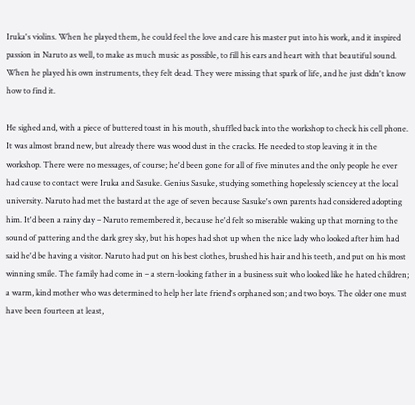Iruka's violins. When he played them, he could feel the love and care his master put into his work, and it inspired passion in Naruto as well, to make as much music as possible, to fill his ears and heart with that beautiful sound. When he played his own instruments, they felt dead. They were missing that spark of life, and he just didn't know how to find it.

He sighed and, with a piece of buttered toast in his mouth, shuffled back into the workshop to check his cell phone. It was almost brand new, but already there was wood dust in the cracks. He needed to stop leaving it in the workshop. There were no messages, of course; he'd been gone for all of five minutes and the only people he ever had cause to contact were Iruka and Sasuke. Genius Sasuke, studying something hopelessly sciencey at the local university. Naruto had met the bastard at the age of seven because Sasuke's own parents had considered adopting him. It'd been a rainy day – Naruto remembered it, because he'd felt so miserable waking up that morning to the sound of pattering and the dark grey sky, but his hopes had shot up when the nice lady who looked after him had said he'd be having a visitor. Naruto had put on his best clothes, brushed his hair and his teeth, and put on his most winning smile. The family had come in – a stern-looking father in a business suit who looked like he hated children; a warm, kind mother who was determined to help her late friend's orphaned son; and two boys. The older one must have been fourteen at least,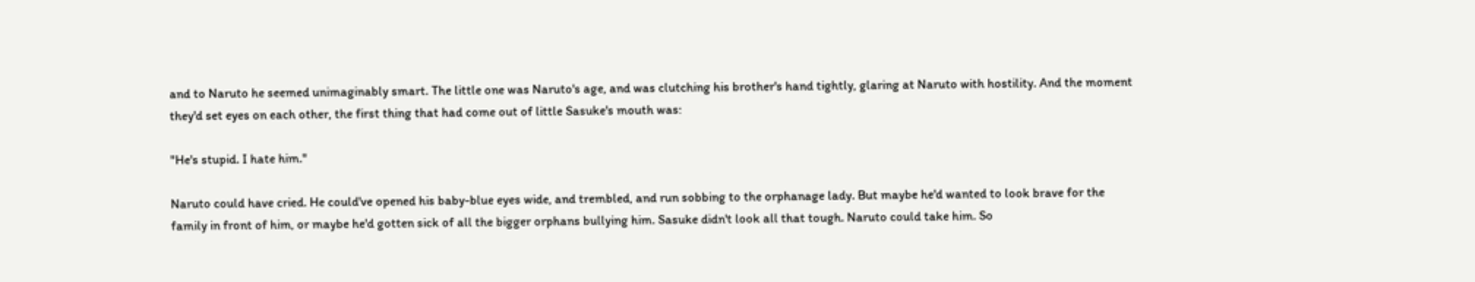and to Naruto he seemed unimaginably smart. The little one was Naruto's age, and was clutching his brother's hand tightly, glaring at Naruto with hostility. And the moment they'd set eyes on each other, the first thing that had come out of little Sasuke's mouth was:

"He's stupid. I hate him."

Naruto could have cried. He could've opened his baby-blue eyes wide, and trembled, and run sobbing to the orphanage lady. But maybe he'd wanted to look brave for the family in front of him, or maybe he'd gotten sick of all the bigger orphans bullying him. Sasuke didn't look all that tough. Naruto could take him. So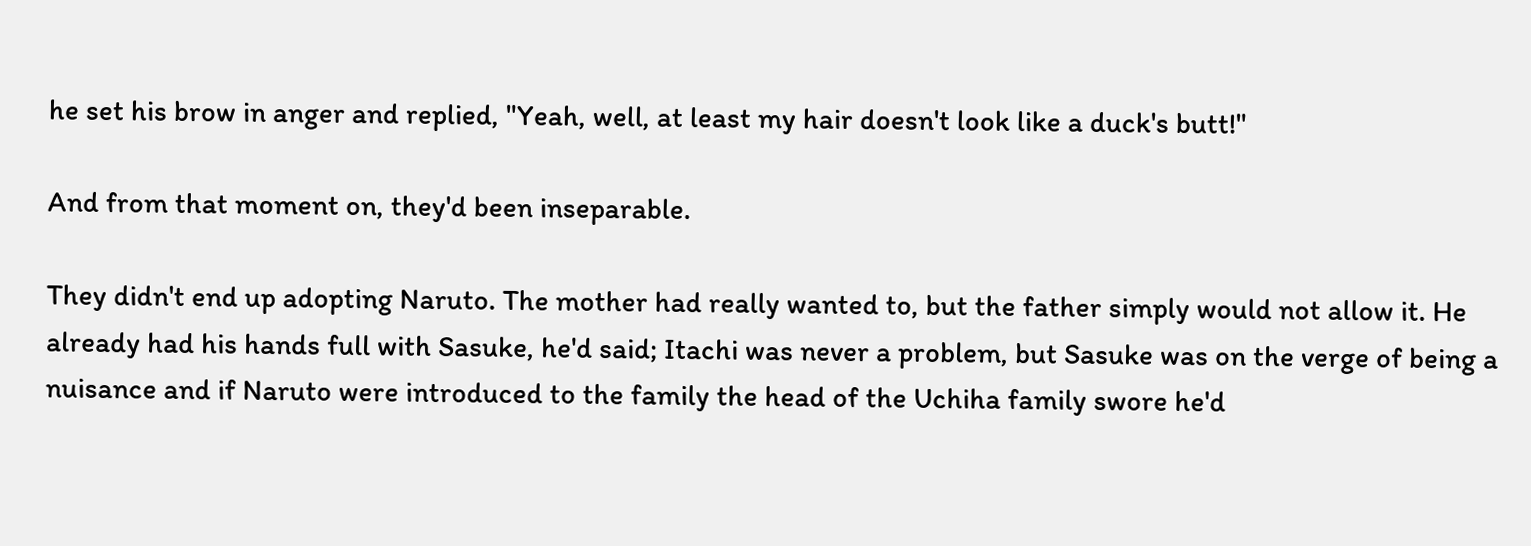he set his brow in anger and replied, "Yeah, well, at least my hair doesn't look like a duck's butt!"

And from that moment on, they'd been inseparable.

They didn't end up adopting Naruto. The mother had really wanted to, but the father simply would not allow it. He already had his hands full with Sasuke, he'd said; Itachi was never a problem, but Sasuke was on the verge of being a nuisance and if Naruto were introduced to the family the head of the Uchiha family swore he'd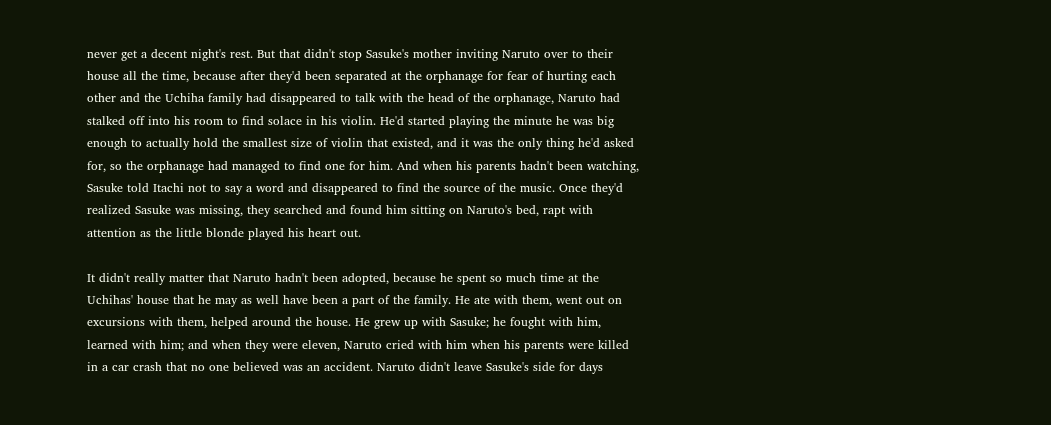never get a decent night's rest. But that didn't stop Sasuke's mother inviting Naruto over to their house all the time, because after they'd been separated at the orphanage for fear of hurting each other and the Uchiha family had disappeared to talk with the head of the orphanage, Naruto had stalked off into his room to find solace in his violin. He'd started playing the minute he was big enough to actually hold the smallest size of violin that existed, and it was the only thing he'd asked for, so the orphanage had managed to find one for him. And when his parents hadn't been watching, Sasuke told Itachi not to say a word and disappeared to find the source of the music. Once they'd realized Sasuke was missing, they searched and found him sitting on Naruto's bed, rapt with attention as the little blonde played his heart out.

It didn't really matter that Naruto hadn't been adopted, because he spent so much time at the Uchihas' house that he may as well have been a part of the family. He ate with them, went out on excursions with them, helped around the house. He grew up with Sasuke; he fought with him, learned with him; and when they were eleven, Naruto cried with him when his parents were killed in a car crash that no one believed was an accident. Naruto didn't leave Sasuke's side for days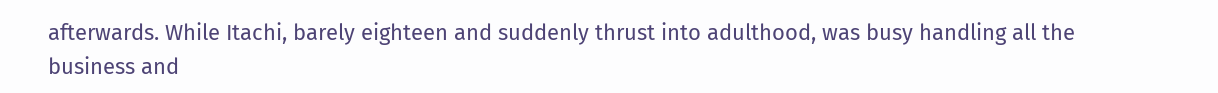afterwards. While Itachi, barely eighteen and suddenly thrust into adulthood, was busy handling all the business and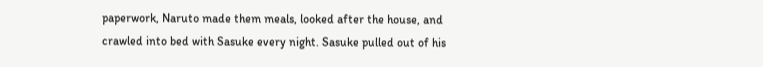paperwork, Naruto made them meals, looked after the house, and crawled into bed with Sasuke every night. Sasuke pulled out of his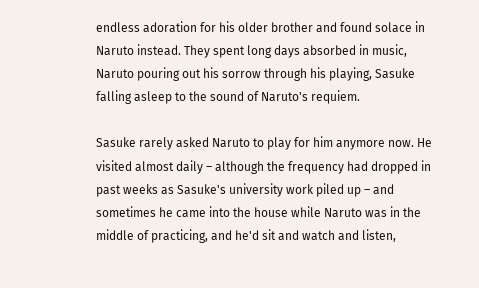endless adoration for his older brother and found solace in Naruto instead. They spent long days absorbed in music, Naruto pouring out his sorrow through his playing, Sasuke falling asleep to the sound of Naruto's requiem.

Sasuke rarely asked Naruto to play for him anymore now. He visited almost daily – although the frequency had dropped in past weeks as Sasuke's university work piled up – and sometimes he came into the house while Naruto was in the middle of practicing, and he'd sit and watch and listen,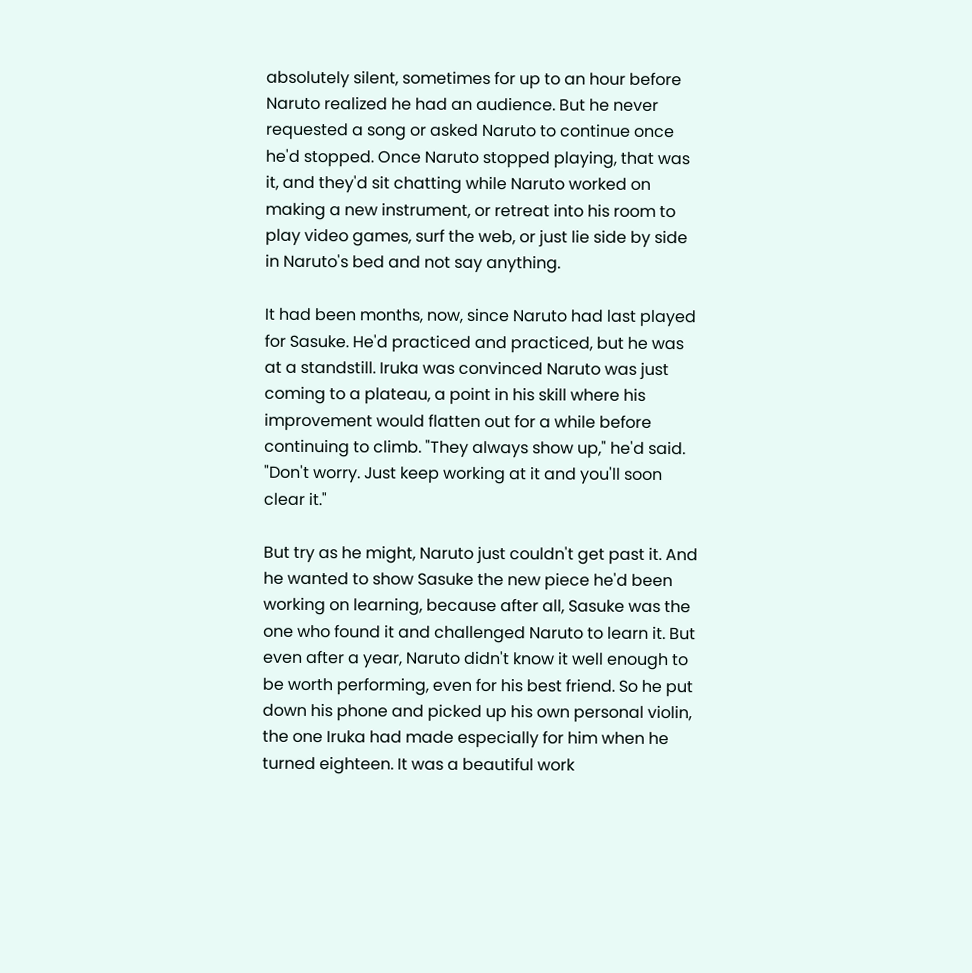absolutely silent, sometimes for up to an hour before Naruto realized he had an audience. But he never requested a song or asked Naruto to continue once he'd stopped. Once Naruto stopped playing, that was it, and they'd sit chatting while Naruto worked on making a new instrument, or retreat into his room to play video games, surf the web, or just lie side by side in Naruto's bed and not say anything.

It had been months, now, since Naruto had last played for Sasuke. He'd practiced and practiced, but he was at a standstill. Iruka was convinced Naruto was just coming to a plateau, a point in his skill where his improvement would flatten out for a while before continuing to climb. "They always show up," he'd said. "Don't worry. Just keep working at it and you'll soon clear it."

But try as he might, Naruto just couldn't get past it. And he wanted to show Sasuke the new piece he'd been working on learning, because after all, Sasuke was the one who found it and challenged Naruto to learn it. But even after a year, Naruto didn't know it well enough to be worth performing, even for his best friend. So he put down his phone and picked up his own personal violin, the one Iruka had made especially for him when he turned eighteen. It was a beautiful work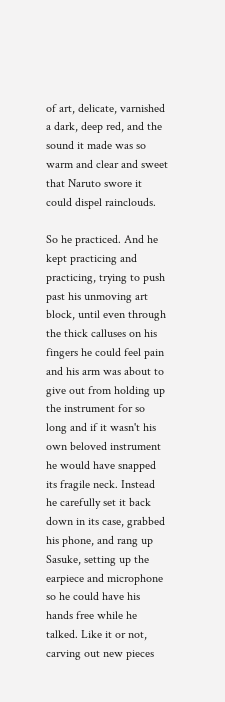of art, delicate, varnished a dark, deep red, and the sound it made was so warm and clear and sweet that Naruto swore it could dispel rainclouds.

So he practiced. And he kept practicing and practicing, trying to push past his unmoving art block, until even through the thick calluses on his fingers he could feel pain and his arm was about to give out from holding up the instrument for so long and if it wasn't his own beloved instrument he would have snapped its fragile neck. Instead he carefully set it back down in its case, grabbed his phone, and rang up Sasuke, setting up the earpiece and microphone so he could have his hands free while he talked. Like it or not, carving out new pieces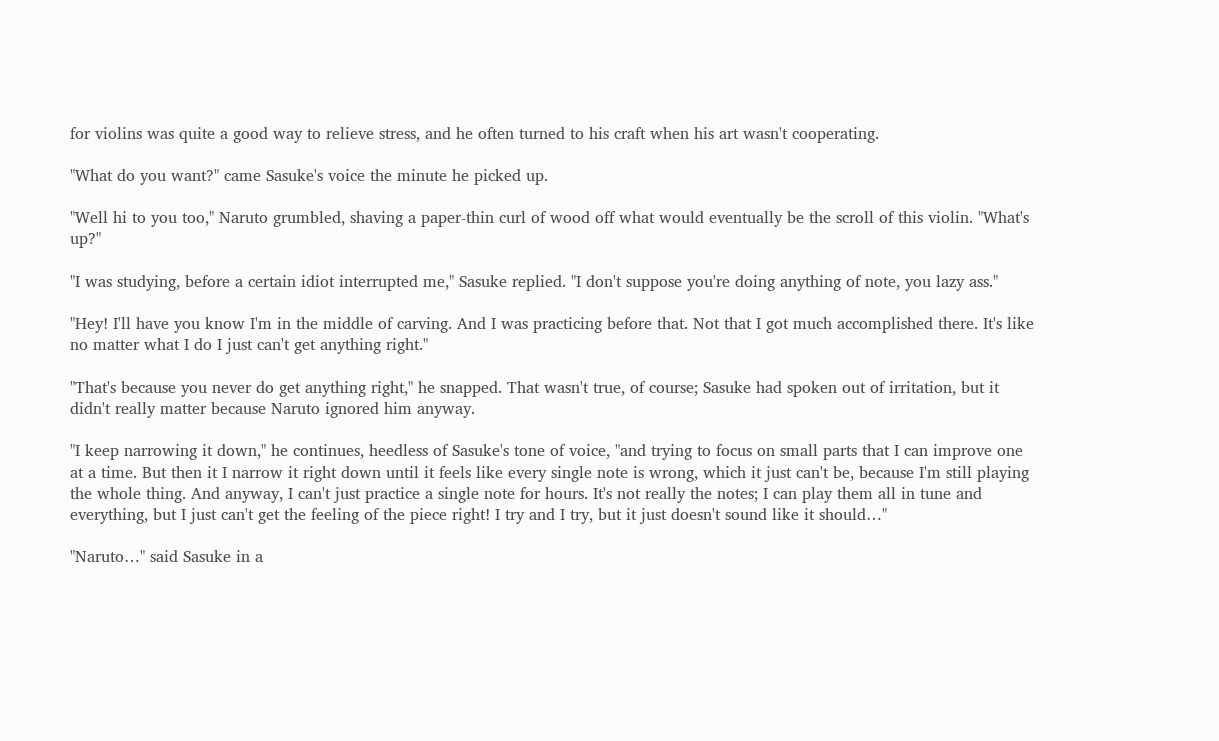for violins was quite a good way to relieve stress, and he often turned to his craft when his art wasn't cooperating.

"What do you want?" came Sasuke's voice the minute he picked up.

"Well hi to you too," Naruto grumbled, shaving a paper-thin curl of wood off what would eventually be the scroll of this violin. "What's up?"

"I was studying, before a certain idiot interrupted me," Sasuke replied. "I don't suppose you're doing anything of note, you lazy ass."

"Hey! I'll have you know I'm in the middle of carving. And I was practicing before that. Not that I got much accomplished there. It's like no matter what I do I just can't get anything right."

"That's because you never do get anything right," he snapped. That wasn't true, of course; Sasuke had spoken out of irritation, but it didn't really matter because Naruto ignored him anyway.

"I keep narrowing it down," he continues, heedless of Sasuke's tone of voice, "and trying to focus on small parts that I can improve one at a time. But then it I narrow it right down until it feels like every single note is wrong, which it just can't be, because I'm still playing the whole thing. And anyway, I can't just practice a single note for hours. It's not really the notes; I can play them all in tune and everything, but I just can't get the feeling of the piece right! I try and I try, but it just doesn't sound like it should…"

"Naruto…" said Sasuke in a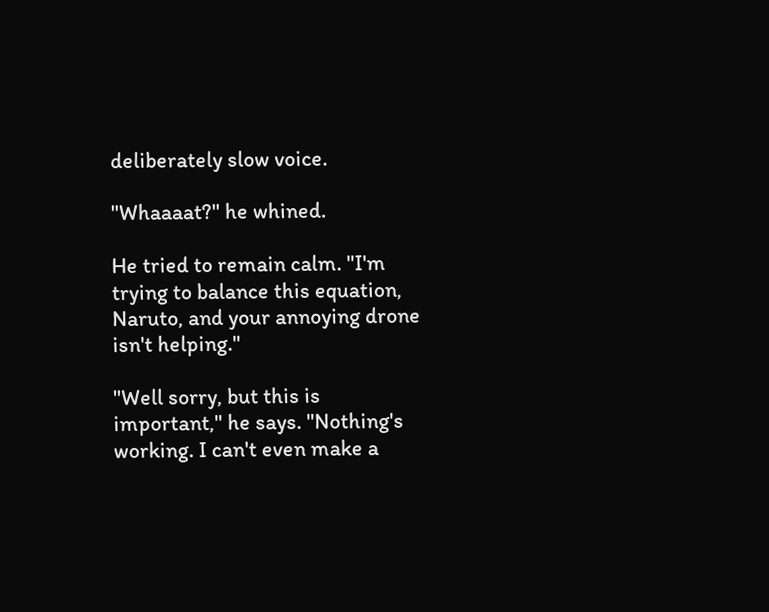deliberately slow voice.

"Whaaaat?" he whined.

He tried to remain calm. "I'm trying to balance this equation, Naruto, and your annoying drone isn't helping."

"Well sorry, but this is important," he says. "Nothing's working. I can't even make a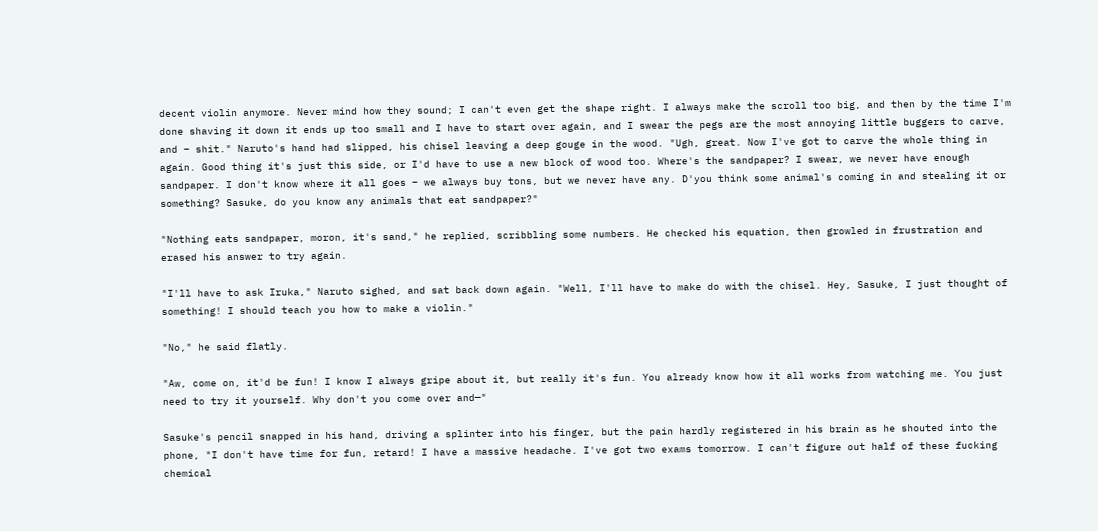decent violin anymore. Never mind how they sound; I can't even get the shape right. I always make the scroll too big, and then by the time I'm done shaving it down it ends up too small and I have to start over again, and I swear the pegs are the most annoying little buggers to carve, and – shit." Naruto's hand had slipped, his chisel leaving a deep gouge in the wood. "Ugh, great. Now I've got to carve the whole thing in again. Good thing it's just this side, or I'd have to use a new block of wood too. Where's the sandpaper? I swear, we never have enough sandpaper. I don't know where it all goes – we always buy tons, but we never have any. D'you think some animal's coming in and stealing it or something? Sasuke, do you know any animals that eat sandpaper?"

"Nothing eats sandpaper, moron, it's sand," he replied, scribbling some numbers. He checked his equation, then growled in frustration and erased his answer to try again.

"I'll have to ask Iruka," Naruto sighed, and sat back down again. "Well, I'll have to make do with the chisel. Hey, Sasuke, I just thought of something! I should teach you how to make a violin."

"No," he said flatly.

"Aw, come on, it'd be fun! I know I always gripe about it, but really it's fun. You already know how it all works from watching me. You just need to try it yourself. Why don't you come over and—"

Sasuke's pencil snapped in his hand, driving a splinter into his finger, but the pain hardly registered in his brain as he shouted into the phone, "I don't have time for fun, retard! I have a massive headache. I've got two exams tomorrow. I can't figure out half of these fucking chemical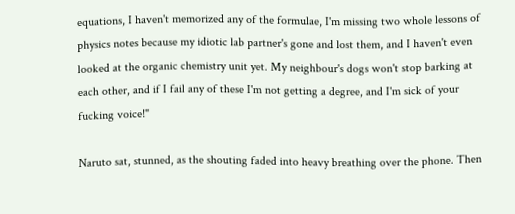equations, I haven't memorized any of the formulae, I'm missing two whole lessons of physics notes because my idiotic lab partner's gone and lost them, and I haven't even looked at the organic chemistry unit yet. My neighbour's dogs won't stop barking at each other, and if I fail any of these I'm not getting a degree, and I'm sick of your fucking voice!"

Naruto sat, stunned, as the shouting faded into heavy breathing over the phone. Then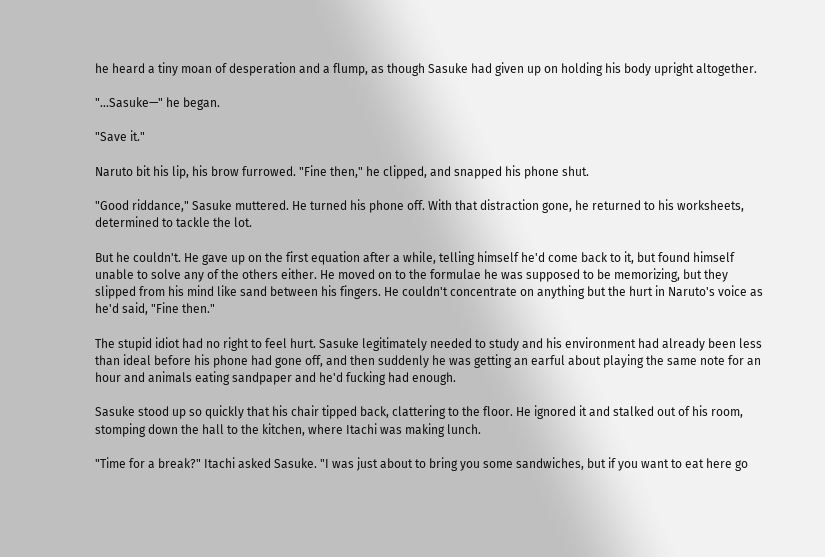he heard a tiny moan of desperation and a flump, as though Sasuke had given up on holding his body upright altogether.

"…Sasuke—" he began.

"Save it."

Naruto bit his lip, his brow furrowed. "Fine then," he clipped, and snapped his phone shut.

"Good riddance," Sasuke muttered. He turned his phone off. With that distraction gone, he returned to his worksheets, determined to tackle the lot.

But he couldn't. He gave up on the first equation after a while, telling himself he'd come back to it, but found himself unable to solve any of the others either. He moved on to the formulae he was supposed to be memorizing, but they slipped from his mind like sand between his fingers. He couldn't concentrate on anything but the hurt in Naruto's voice as he'd said, "Fine then."

The stupid idiot had no right to feel hurt. Sasuke legitimately needed to study and his environment had already been less than ideal before his phone had gone off, and then suddenly he was getting an earful about playing the same note for an hour and animals eating sandpaper and he'd fucking had enough.

Sasuke stood up so quickly that his chair tipped back, clattering to the floor. He ignored it and stalked out of his room, stomping down the hall to the kitchen, where Itachi was making lunch.

"Time for a break?" Itachi asked Sasuke. "I was just about to bring you some sandwiches, but if you want to eat here go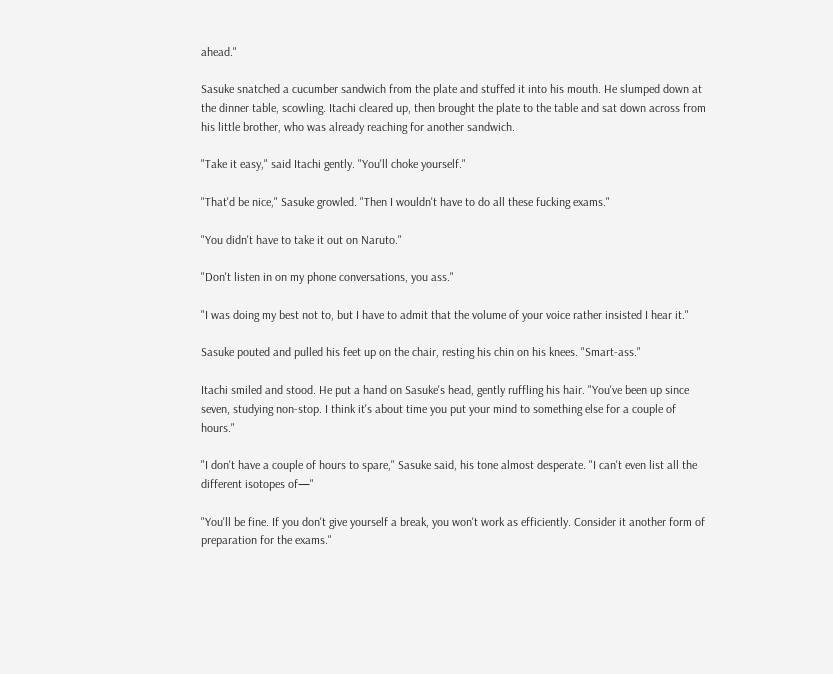ahead."

Sasuke snatched a cucumber sandwich from the plate and stuffed it into his mouth. He slumped down at the dinner table, scowling. Itachi cleared up, then brought the plate to the table and sat down across from his little brother, who was already reaching for another sandwich.

"Take it easy," said Itachi gently. "You'll choke yourself."

"That'd be nice," Sasuke growled. "Then I wouldn't have to do all these fucking exams."

"You didn't have to take it out on Naruto."

"Don't listen in on my phone conversations, you ass."

"I was doing my best not to, but I have to admit that the volume of your voice rather insisted I hear it."

Sasuke pouted and pulled his feet up on the chair, resting his chin on his knees. "Smart-ass."

Itachi smiled and stood. He put a hand on Sasuke's head, gently ruffling his hair. "You've been up since seven, studying non-stop. I think it's about time you put your mind to something else for a couple of hours."

"I don't have a couple of hours to spare," Sasuke said, his tone almost desperate. "I can't even list all the different isotopes of—"

"You'll be fine. If you don't give yourself a break, you won't work as efficiently. Consider it another form of preparation for the exams."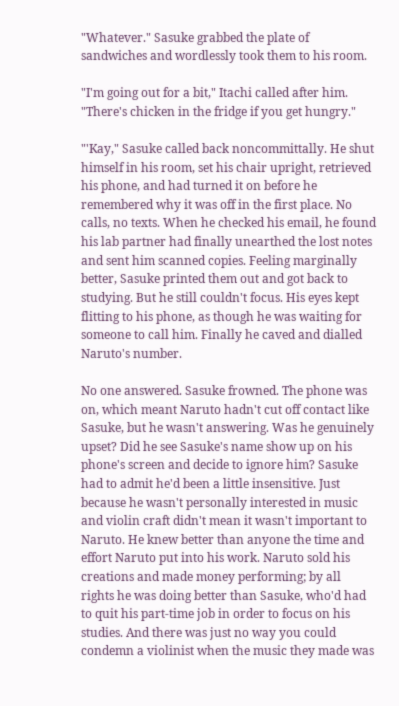"Whatever." Sasuke grabbed the plate of sandwiches and wordlessly took them to his room.

"I'm going out for a bit," Itachi called after him. "There's chicken in the fridge if you get hungry."

"'Kay," Sasuke called back noncommittally. He shut himself in his room, set his chair upright, retrieved his phone, and had turned it on before he remembered why it was off in the first place. No calls, no texts. When he checked his email, he found his lab partner had finally unearthed the lost notes and sent him scanned copies. Feeling marginally better, Sasuke printed them out and got back to studying. But he still couldn't focus. His eyes kept flitting to his phone, as though he was waiting for someone to call him. Finally he caved and dialled Naruto's number.

No one answered. Sasuke frowned. The phone was on, which meant Naruto hadn't cut off contact like Sasuke, but he wasn't answering. Was he genuinely upset? Did he see Sasuke's name show up on his phone's screen and decide to ignore him? Sasuke had to admit he'd been a little insensitive. Just because he wasn't personally interested in music and violin craft didn't mean it wasn't important to Naruto. He knew better than anyone the time and effort Naruto put into his work. Naruto sold his creations and made money performing; by all rights he was doing better than Sasuke, who'd had to quit his part-time job in order to focus on his studies. And there was just no way you could condemn a violinist when the music they made was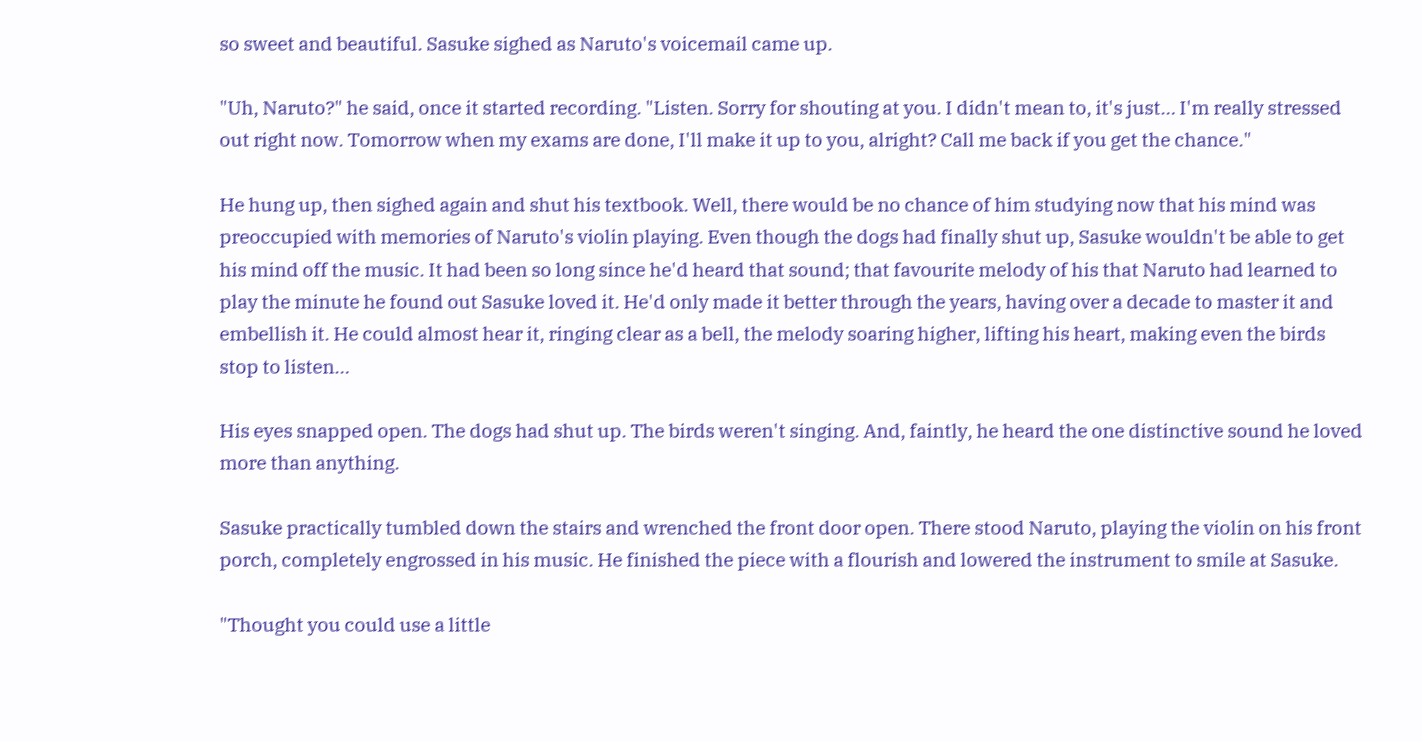so sweet and beautiful. Sasuke sighed as Naruto's voicemail came up.

"Uh, Naruto?" he said, once it started recording. "Listen. Sorry for shouting at you. I didn't mean to, it's just… I'm really stressed out right now. Tomorrow when my exams are done, I'll make it up to you, alright? Call me back if you get the chance."

He hung up, then sighed again and shut his textbook. Well, there would be no chance of him studying now that his mind was preoccupied with memories of Naruto's violin playing. Even though the dogs had finally shut up, Sasuke wouldn't be able to get his mind off the music. It had been so long since he'd heard that sound; that favourite melody of his that Naruto had learned to play the minute he found out Sasuke loved it. He'd only made it better through the years, having over a decade to master it and embellish it. He could almost hear it, ringing clear as a bell, the melody soaring higher, lifting his heart, making even the birds stop to listen…

His eyes snapped open. The dogs had shut up. The birds weren't singing. And, faintly, he heard the one distinctive sound he loved more than anything.

Sasuke practically tumbled down the stairs and wrenched the front door open. There stood Naruto, playing the violin on his front porch, completely engrossed in his music. He finished the piece with a flourish and lowered the instrument to smile at Sasuke.

"Thought you could use a little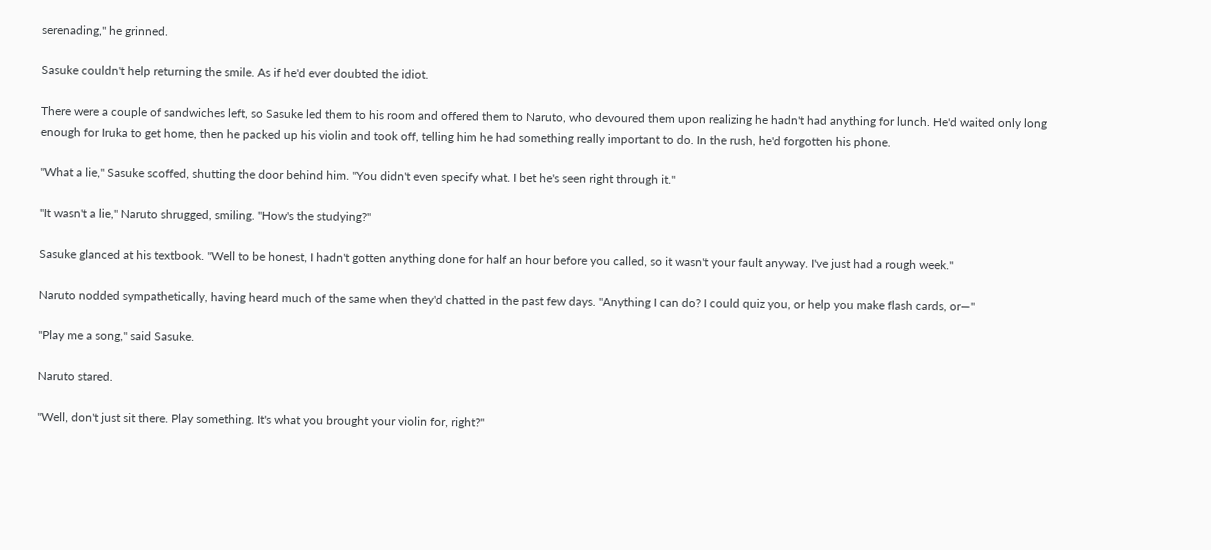serenading," he grinned.

Sasuke couldn't help returning the smile. As if he'd ever doubted the idiot.

There were a couple of sandwiches left, so Sasuke led them to his room and offered them to Naruto, who devoured them upon realizing he hadn't had anything for lunch. He'd waited only long enough for Iruka to get home, then he packed up his violin and took off, telling him he had something really important to do. In the rush, he'd forgotten his phone.

"What a lie," Sasuke scoffed, shutting the door behind him. "You didn't even specify what. I bet he's seen right through it."

"It wasn't a lie," Naruto shrugged, smiling. "How's the studying?"

Sasuke glanced at his textbook. "Well to be honest, I hadn't gotten anything done for half an hour before you called, so it wasn't your fault anyway. I've just had a rough week."

Naruto nodded sympathetically, having heard much of the same when they'd chatted in the past few days. "Anything I can do? I could quiz you, or help you make flash cards, or—"

"Play me a song," said Sasuke.

Naruto stared.

"Well, don't just sit there. Play something. It's what you brought your violin for, right?"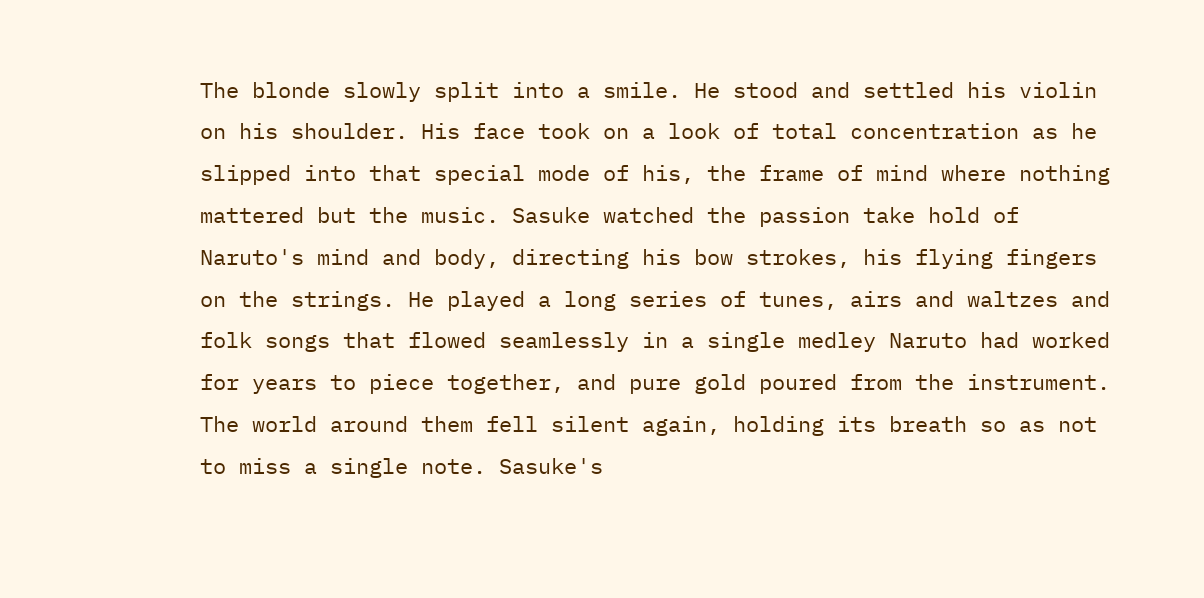The blonde slowly split into a smile. He stood and settled his violin on his shoulder. His face took on a look of total concentration as he slipped into that special mode of his, the frame of mind where nothing mattered but the music. Sasuke watched the passion take hold of Naruto's mind and body, directing his bow strokes, his flying fingers on the strings. He played a long series of tunes, airs and waltzes and folk songs that flowed seamlessly in a single medley Naruto had worked for years to piece together, and pure gold poured from the instrument. The world around them fell silent again, holding its breath so as not to miss a single note. Sasuke's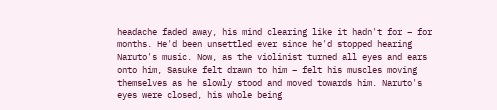headache faded away, his mind clearing like it hadn't for – for months. He'd been unsettled ever since he'd stopped hearing Naruto's music. Now, as the violinist turned all eyes and ears onto him, Sasuke felt drawn to him – felt his muscles moving themselves as he slowly stood and moved towards him. Naruto's eyes were closed, his whole being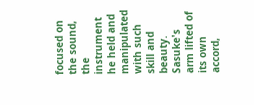focused on the sound, the instrument he held and manipulated with such skill and beauty. Sasuke's arm lifted of its own accord,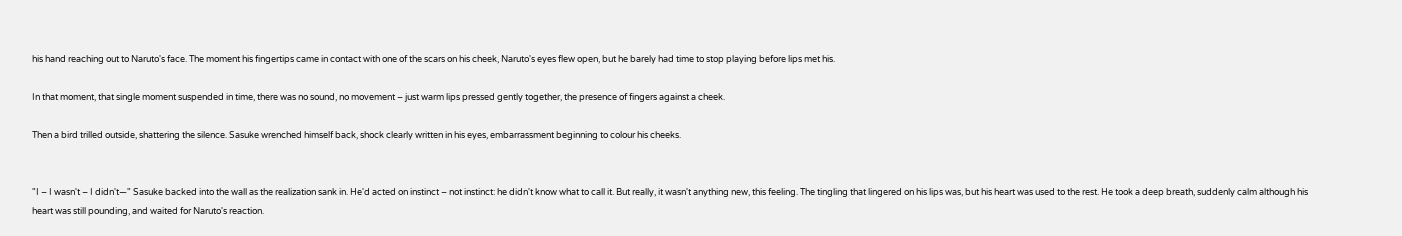his hand reaching out to Naruto's face. The moment his fingertips came in contact with one of the scars on his cheek, Naruto's eyes flew open, but he barely had time to stop playing before lips met his.

In that moment, that single moment suspended in time, there was no sound, no movement – just warm lips pressed gently together, the presence of fingers against a cheek.

Then a bird trilled outside, shattering the silence. Sasuke wrenched himself back, shock clearly written in his eyes, embarrassment beginning to colour his cheeks.


"I – I wasn't – I didn't—" Sasuke backed into the wall as the realization sank in. He'd acted on instinct – not instinct: he didn't know what to call it. But really, it wasn't anything new, this feeling. The tingling that lingered on his lips was, but his heart was used to the rest. He took a deep breath, suddenly calm although his heart was still pounding, and waited for Naruto's reaction.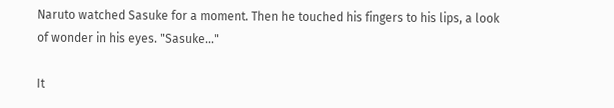Naruto watched Sasuke for a moment. Then he touched his fingers to his lips, a look of wonder in his eyes. "Sasuke…"

It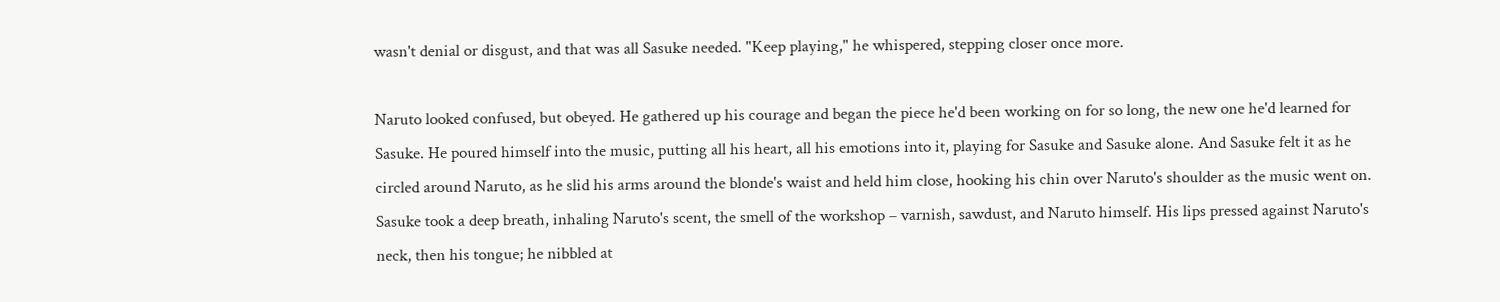wasn't denial or disgust, and that was all Sasuke needed. "Keep playing," he whispered, stepping closer once more.

Naruto looked confused, but obeyed. He gathered up his courage and began the piece he'd been working on for so long, the new one he'd learned for Sasuke. He poured himself into the music, putting all his heart, all his emotions into it, playing for Sasuke and Sasuke alone. And Sasuke felt it as he circled around Naruto, as he slid his arms around the blonde's waist and held him close, hooking his chin over Naruto's shoulder as the music went on. Sasuke took a deep breath, inhaling Naruto's scent, the smell of the workshop – varnish, sawdust, and Naruto himself. His lips pressed against Naruto's neck, then his tongue; he nibbled at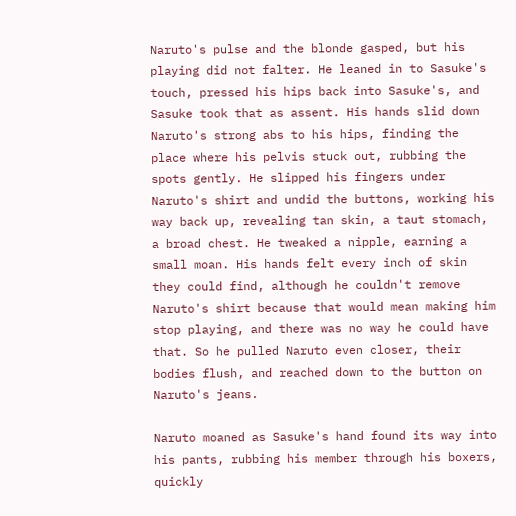Naruto's pulse and the blonde gasped, but his playing did not falter. He leaned in to Sasuke's touch, pressed his hips back into Sasuke's, and Sasuke took that as assent. His hands slid down Naruto's strong abs to his hips, finding the place where his pelvis stuck out, rubbing the spots gently. He slipped his fingers under Naruto's shirt and undid the buttons, working his way back up, revealing tan skin, a taut stomach, a broad chest. He tweaked a nipple, earning a small moan. His hands felt every inch of skin they could find, although he couldn't remove Naruto's shirt because that would mean making him stop playing, and there was no way he could have that. So he pulled Naruto even closer, their bodies flush, and reached down to the button on Naruto's jeans.

Naruto moaned as Sasuke's hand found its way into his pants, rubbing his member through his boxers, quickly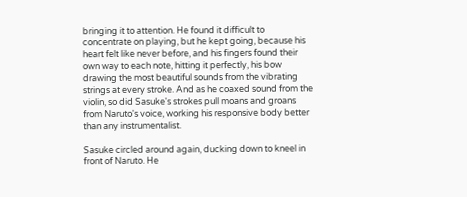bringing it to attention. He found it difficult to concentrate on playing, but he kept going, because his heart felt like never before, and his fingers found their own way to each note, hitting it perfectly, his bow drawing the most beautiful sounds from the vibrating strings at every stroke. And as he coaxed sound from the violin, so did Sasuke's strokes pull moans and groans from Naruto's voice, working his responsive body better than any instrumentalist.

Sasuke circled around again, ducking down to kneel in front of Naruto. He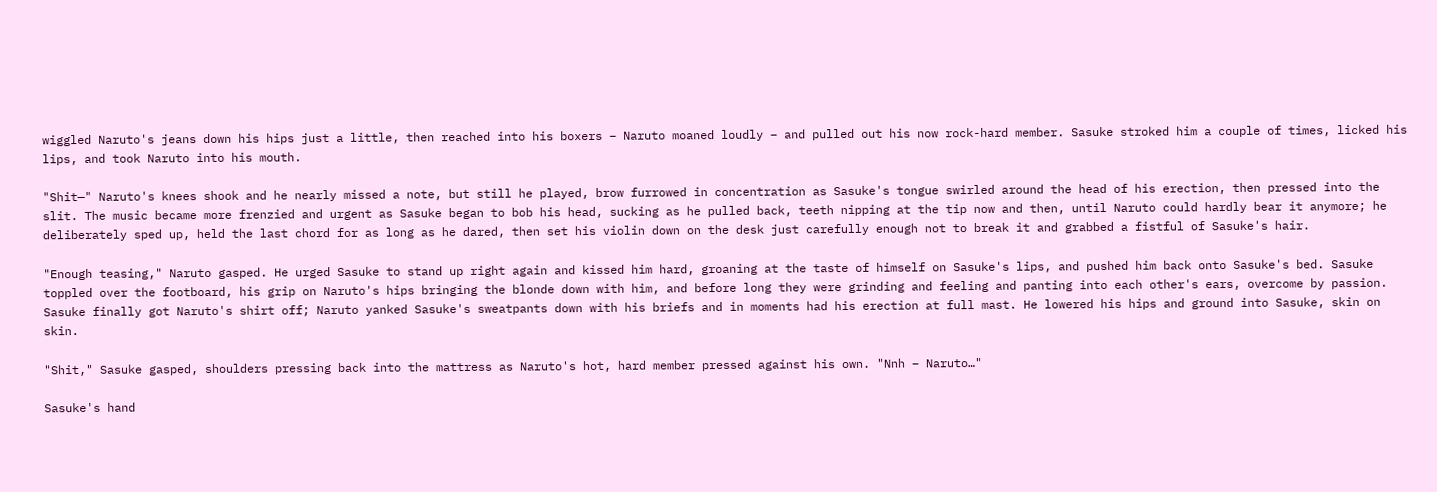wiggled Naruto's jeans down his hips just a little, then reached into his boxers – Naruto moaned loudly – and pulled out his now rock-hard member. Sasuke stroked him a couple of times, licked his lips, and took Naruto into his mouth.

"Shit—" Naruto's knees shook and he nearly missed a note, but still he played, brow furrowed in concentration as Sasuke's tongue swirled around the head of his erection, then pressed into the slit. The music became more frenzied and urgent as Sasuke began to bob his head, sucking as he pulled back, teeth nipping at the tip now and then, until Naruto could hardly bear it anymore; he deliberately sped up, held the last chord for as long as he dared, then set his violin down on the desk just carefully enough not to break it and grabbed a fistful of Sasuke's hair.

"Enough teasing," Naruto gasped. He urged Sasuke to stand up right again and kissed him hard, groaning at the taste of himself on Sasuke's lips, and pushed him back onto Sasuke's bed. Sasuke toppled over the footboard, his grip on Naruto's hips bringing the blonde down with him, and before long they were grinding and feeling and panting into each other's ears, overcome by passion. Sasuke finally got Naruto's shirt off; Naruto yanked Sasuke's sweatpants down with his briefs and in moments had his erection at full mast. He lowered his hips and ground into Sasuke, skin on skin.

"Shit," Sasuke gasped, shoulders pressing back into the mattress as Naruto's hot, hard member pressed against his own. "Nnh – Naruto…"

Sasuke's hand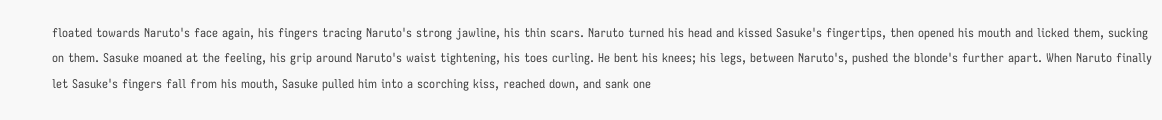floated towards Naruto's face again, his fingers tracing Naruto's strong jawline, his thin scars. Naruto turned his head and kissed Sasuke's fingertips, then opened his mouth and licked them, sucking on them. Sasuke moaned at the feeling, his grip around Naruto's waist tightening, his toes curling. He bent his knees; his legs, between Naruto's, pushed the blonde's further apart. When Naruto finally let Sasuke's fingers fall from his mouth, Sasuke pulled him into a scorching kiss, reached down, and sank one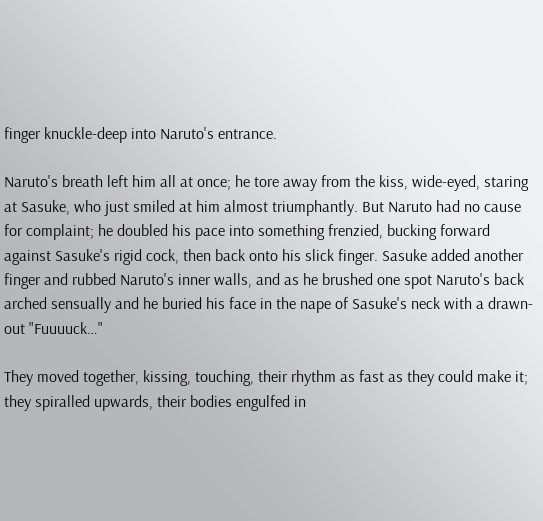finger knuckle-deep into Naruto's entrance.

Naruto's breath left him all at once; he tore away from the kiss, wide-eyed, staring at Sasuke, who just smiled at him almost triumphantly. But Naruto had no cause for complaint; he doubled his pace into something frenzied, bucking forward against Sasuke's rigid cock, then back onto his slick finger. Sasuke added another finger and rubbed Naruto's inner walls, and as he brushed one spot Naruto's back arched sensually and he buried his face in the nape of Sasuke's neck with a drawn-out "Fuuuuck…"

They moved together, kissing, touching, their rhythm as fast as they could make it; they spiralled upwards, their bodies engulfed in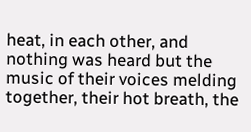heat, in each other, and nothing was heard but the music of their voices melding together, their hot breath, the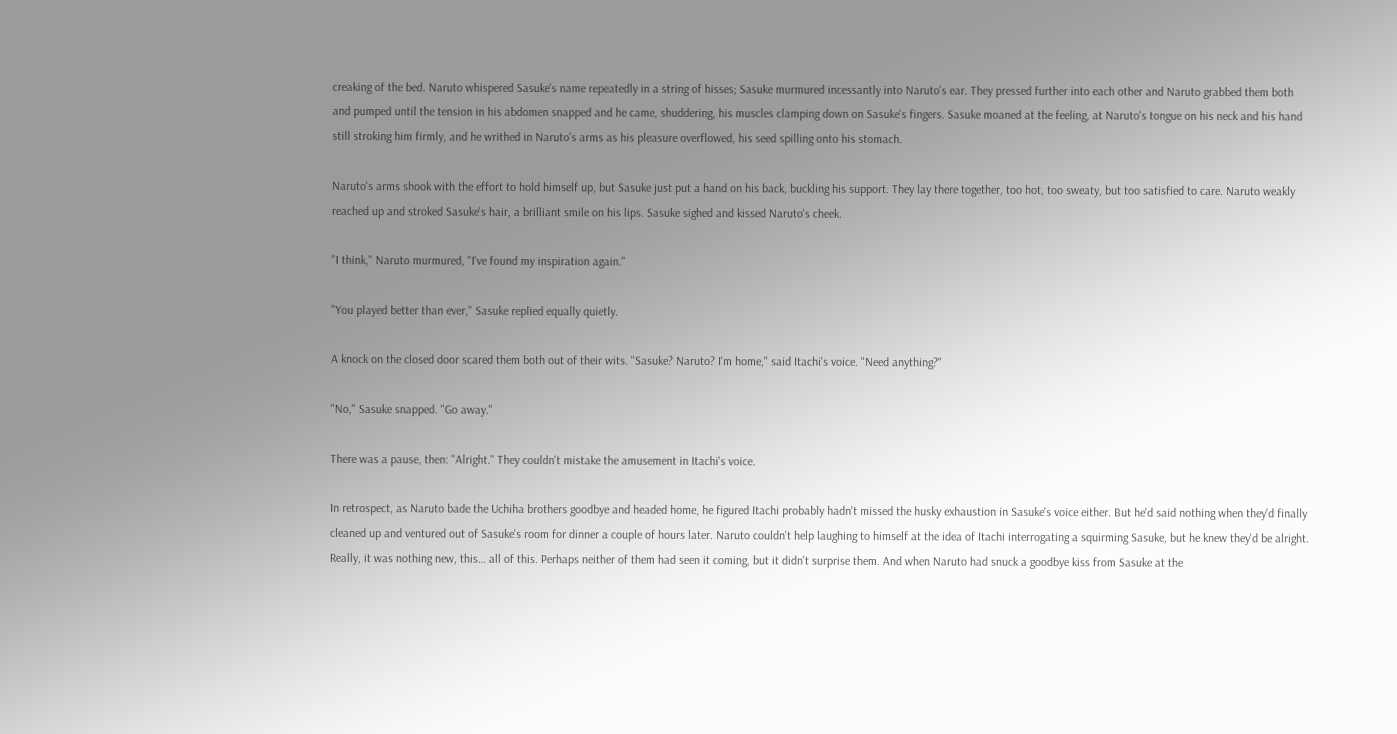creaking of the bed. Naruto whispered Sasuke's name repeatedly in a string of hisses; Sasuke murmured incessantly into Naruto's ear. They pressed further into each other and Naruto grabbed them both and pumped until the tension in his abdomen snapped and he came, shuddering, his muscles clamping down on Sasuke's fingers. Sasuke moaned at the feeling, at Naruto's tongue on his neck and his hand still stroking him firmly, and he writhed in Naruto's arms as his pleasure overflowed, his seed spilling onto his stomach.

Naruto's arms shook with the effort to hold himself up, but Sasuke just put a hand on his back, buckling his support. They lay there together, too hot, too sweaty, but too satisfied to care. Naruto weakly reached up and stroked Sasuke's hair, a brilliant smile on his lips. Sasuke sighed and kissed Naruto's cheek.

"I think," Naruto murmured, "I've found my inspiration again."

"You played better than ever," Sasuke replied equally quietly.

A knock on the closed door scared them both out of their wits. "Sasuke? Naruto? I'm home," said Itachi's voice. "Need anything?"

"No," Sasuke snapped. "Go away."

There was a pause, then: "Alright." They couldn't mistake the amusement in Itachi's voice.

In retrospect, as Naruto bade the Uchiha brothers goodbye and headed home, he figured Itachi probably hadn't missed the husky exhaustion in Sasuke's voice either. But he'd said nothing when they'd finally cleaned up and ventured out of Sasuke's room for dinner a couple of hours later. Naruto couldn't help laughing to himself at the idea of Itachi interrogating a squirming Sasuke, but he knew they'd be alright. Really, it was nothing new, this… all of this. Perhaps neither of them had seen it coming, but it didn't surprise them. And when Naruto had snuck a goodbye kiss from Sasuke at the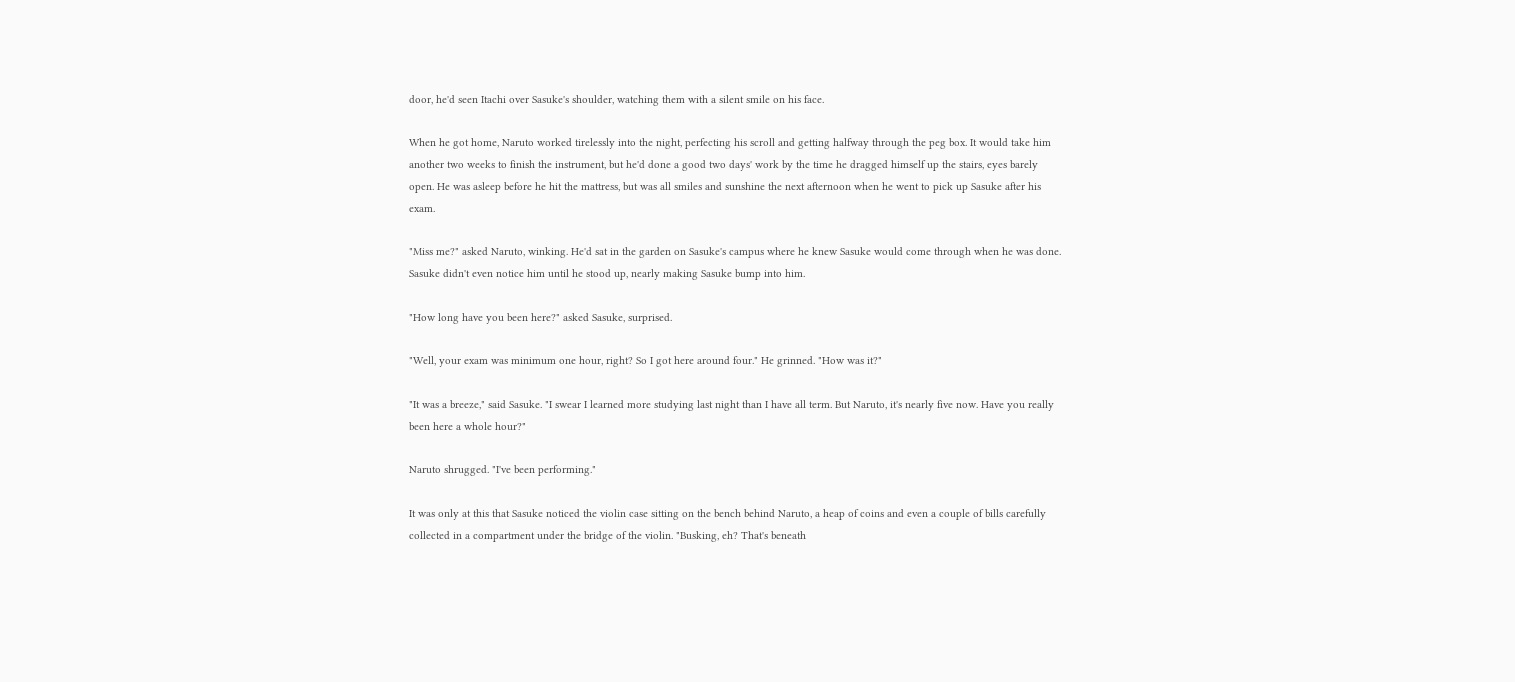door, he'd seen Itachi over Sasuke's shoulder, watching them with a silent smile on his face.

When he got home, Naruto worked tirelessly into the night, perfecting his scroll and getting halfway through the peg box. It would take him another two weeks to finish the instrument, but he'd done a good two days' work by the time he dragged himself up the stairs, eyes barely open. He was asleep before he hit the mattress, but was all smiles and sunshine the next afternoon when he went to pick up Sasuke after his exam.

"Miss me?" asked Naruto, winking. He'd sat in the garden on Sasuke's campus where he knew Sasuke would come through when he was done. Sasuke didn't even notice him until he stood up, nearly making Sasuke bump into him.

"How long have you been here?" asked Sasuke, surprised.

"Well, your exam was minimum one hour, right? So I got here around four." He grinned. "How was it?"

"It was a breeze," said Sasuke. "I swear I learned more studying last night than I have all term. But Naruto, it's nearly five now. Have you really been here a whole hour?"

Naruto shrugged. "I've been performing."

It was only at this that Sasuke noticed the violin case sitting on the bench behind Naruto, a heap of coins and even a couple of bills carefully collected in a compartment under the bridge of the violin. "Busking, eh? That's beneath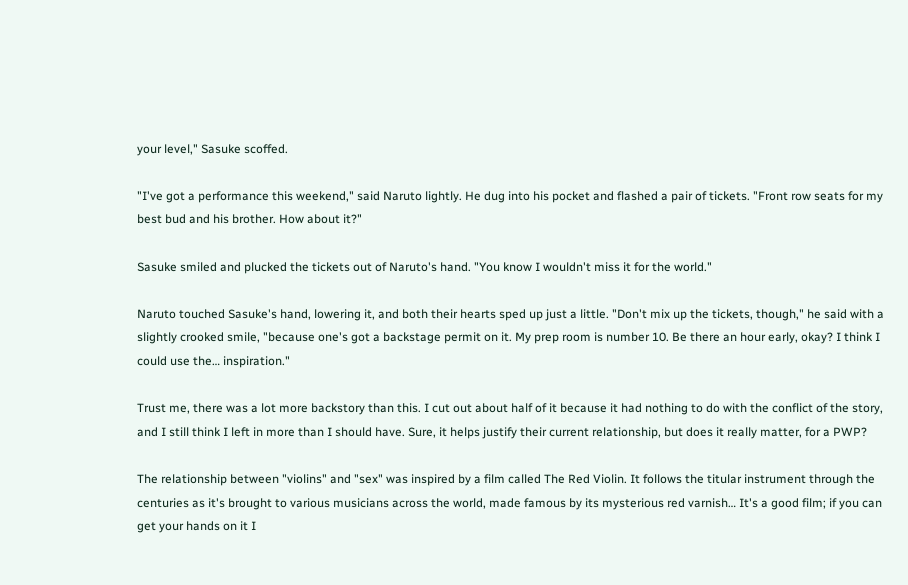your level," Sasuke scoffed.

"I've got a performance this weekend," said Naruto lightly. He dug into his pocket and flashed a pair of tickets. "Front row seats for my best bud and his brother. How about it?"

Sasuke smiled and plucked the tickets out of Naruto's hand. "You know I wouldn't miss it for the world."

Naruto touched Sasuke's hand, lowering it, and both their hearts sped up just a little. "Don't mix up the tickets, though," he said with a slightly crooked smile, "because one's got a backstage permit on it. My prep room is number 10. Be there an hour early, okay? I think I could use the… inspiration."

Trust me, there was a lot more backstory than this. I cut out about half of it because it had nothing to do with the conflict of the story, and I still think I left in more than I should have. Sure, it helps justify their current relationship, but does it really matter, for a PWP?

The relationship between "violins" and "sex" was inspired by a film called The Red Violin. It follows the titular instrument through the centuries as it's brought to various musicians across the world, made famous by its mysterious red varnish… It's a good film; if you can get your hands on it I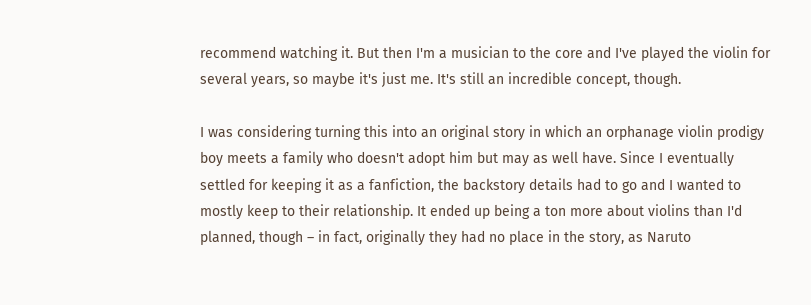recommend watching it. But then I'm a musician to the core and I've played the violin for several years, so maybe it's just me. It's still an incredible concept, though.

I was considering turning this into an original story in which an orphanage violin prodigy boy meets a family who doesn't adopt him but may as well have. Since I eventually settled for keeping it as a fanfiction, the backstory details had to go and I wanted to mostly keep to their relationship. It ended up being a ton more about violins than I'd planned, though – in fact, originally they had no place in the story, as Naruto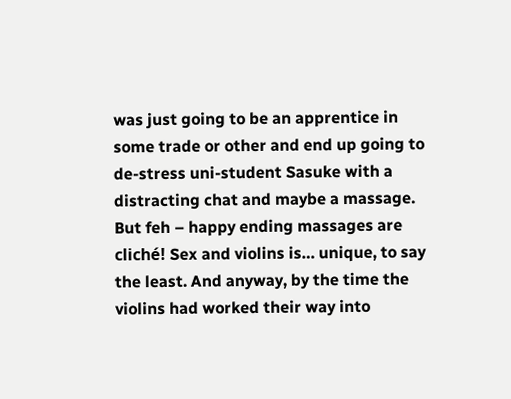was just going to be an apprentice in some trade or other and end up going to de-stress uni-student Sasuke with a distracting chat and maybe a massage. But feh – happy ending massages are cliché! Sex and violins is… unique, to say the least. And anyway, by the time the violins had worked their way into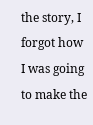the story, I forgot how I was going to make the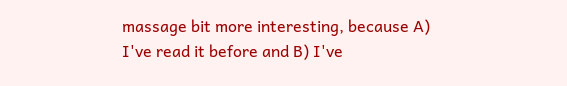massage bit more interesting, because A) I've read it before and B) I've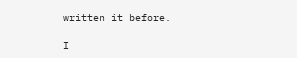written it before.

I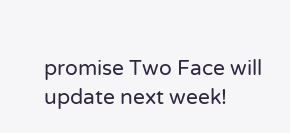promise Two Face will update next week!